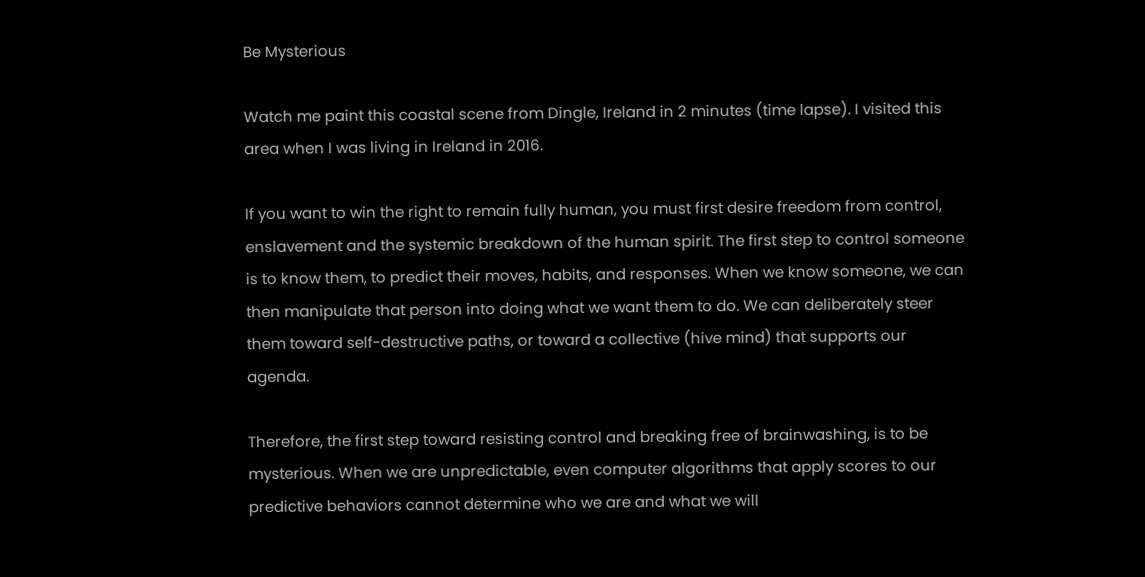Be Mysterious

Watch me paint this coastal scene from Dingle, Ireland in 2 minutes (time lapse). I visited this area when I was living in Ireland in 2016.

If you want to win the right to remain fully human, you must first desire freedom from control, enslavement and the systemic breakdown of the human spirit. The first step to control someone is to know them, to predict their moves, habits, and responses. When we know someone, we can then manipulate that person into doing what we want them to do. We can deliberately steer them toward self-destructive paths, or toward a collective (hive mind) that supports our agenda.

Therefore, the first step toward resisting control and breaking free of brainwashing, is to be mysterious. When we are unpredictable, even computer algorithms that apply scores to our predictive behaviors cannot determine who we are and what we will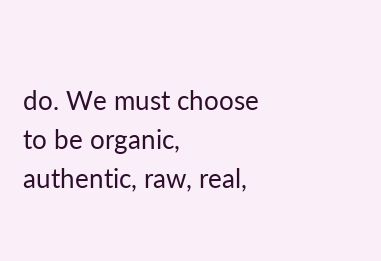do. We must choose to be organic, authentic, raw, real,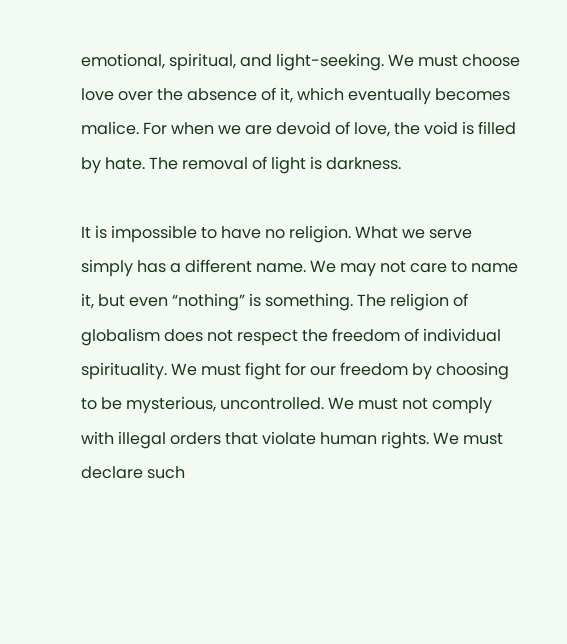emotional, spiritual, and light-seeking. We must choose love over the absence of it, which eventually becomes malice. For when we are devoid of love, the void is filled by hate. The removal of light is darkness.

It is impossible to have no religion. What we serve simply has a different name. We may not care to name it, but even “nothing” is something. The religion of globalism does not respect the freedom of individual spirituality. We must fight for our freedom by choosing to be mysterious, uncontrolled. We must not comply with illegal orders that violate human rights. We must declare such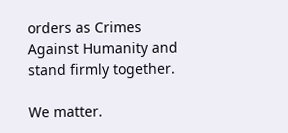orders as Crimes Against Humanity and stand firmly together.

We matter.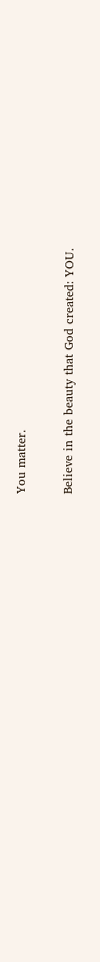You matter.

Believe in the beauty that God created: YOU.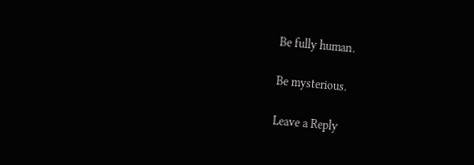Be fully human.

Be mysterious.

Leave a Reply